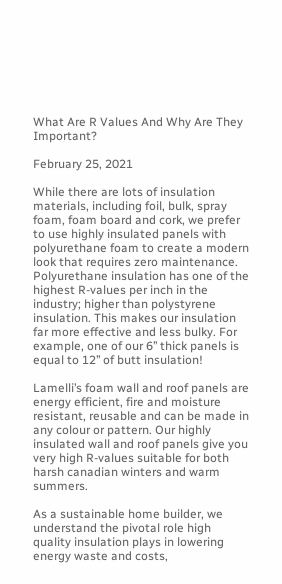What Are R Values And Why Are They Important?

February 25, 2021

While there are lots of insulation materials, including foil, bulk, spray foam, foam board and cork, we prefer to use highly insulated panels with polyurethane foam to create a modern look that requires zero maintenance. Polyurethane insulation has one of the highest R-values per inch in the industry; higher than polystyrene insulation. This makes our insulation far more effective and less bulky. For example, one of our 6’’ thick panels is equal to 12’’ of butt insulation!

Lamelli’s foam wall and roof panels are energy efficient, fire and moisture resistant, reusable and can be made in any colour or pattern. Our highly insulated wall and roof panels give you very high R-values suitable for both harsh canadian winters and warm summers.

As a sustainable home builder, we understand the pivotal role high quality insulation plays in lowering energy waste and costs,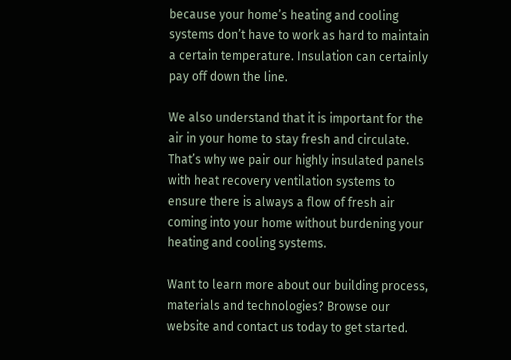because your home’s heating and cooling systems don’t have to work as hard to maintain a certain temperature. Insulation can certainly pay off down the line.

We also understand that it is important for the air in your home to stay fresh and circulate. That’s why we pair our highly insulated panels with heat recovery ventilation systems to ensure there is always a flow of fresh air coming into your home without burdening your heating and cooling systems.

Want to learn more about our building process, materials and technologies? Browse our website and contact us today to get started.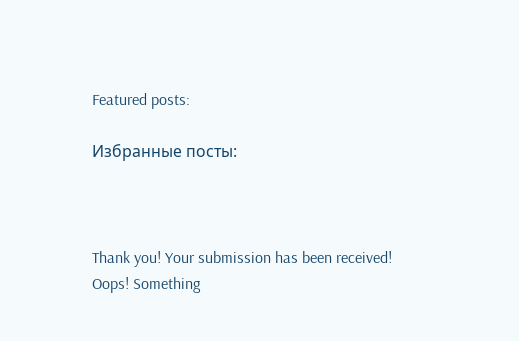Featured posts:

Избранные посты:



Thank you! Your submission has been received!
Oops! Something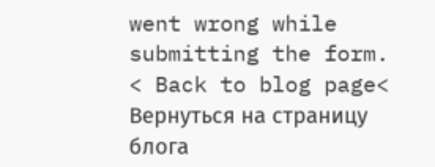went wrong while submitting the form.
< Back to blog page< Вернуться на страницу блога